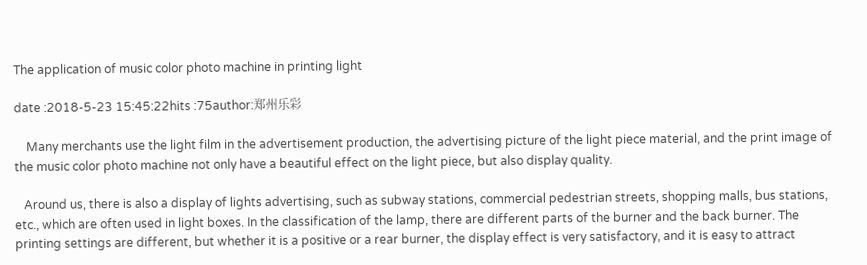The application of music color photo machine in printing light

date :2018-5-23 15:45:22hits :75author:郑州乐彩

    Many merchants use the light film in the advertisement production, the advertising picture of the light piece material, and the print image of the music color photo machine not only have a beautiful effect on the light piece, but also display quality.

   Around us, there is also a display of lights advertising, such as subway stations, commercial pedestrian streets, shopping malls, bus stations, etc., which are often used in light boxes. In the classification of the lamp, there are different parts of the burner and the back burner. The printing settings are different, but whether it is a positive or a rear burner, the display effect is very satisfactory, and it is easy to attract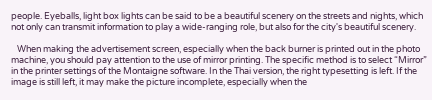people. Eyeballs, light box lights can be said to be a beautiful scenery on the streets and nights, which not only can transmit information to play a wide-ranging role, but also for the city's beautiful scenery.

   When making the advertisement screen, especially when the back burner is printed out in the photo machine, you should pay attention to the use of mirror printing. The specific method is to select “Mirror” in the printer settings of the Montaigne software. In the Thai version, the right typesetting is left. If the image is still left, it may make the picture incomplete, especially when the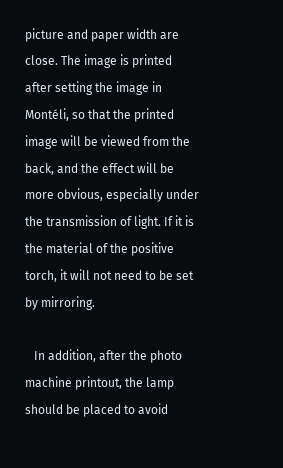picture and paper width are close. The image is printed after setting the image in Montéli, so that the printed image will be viewed from the back, and the effect will be more obvious, especially under the transmission of light. If it is the material of the positive torch, it will not need to be set by mirroring.

   In addition, after the photo machine printout, the lamp should be placed to avoid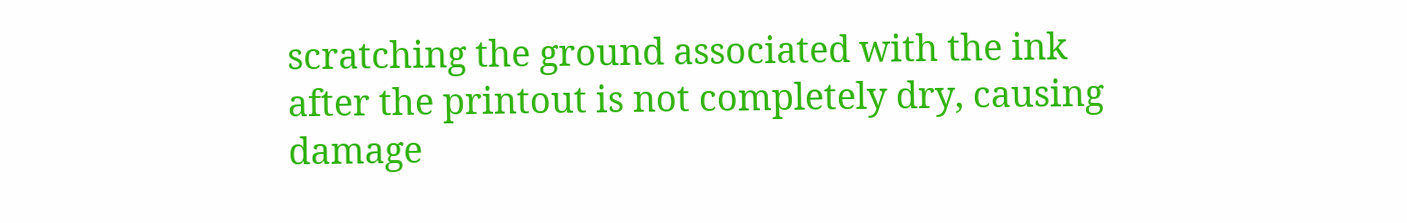scratching the ground associated with the ink after the printout is not completely dry, causing damage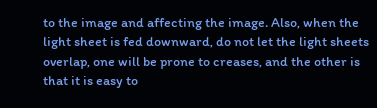to the image and affecting the image. Also, when the light sheet is fed downward, do not let the light sheets overlap, one will be prone to creases, and the other is that it is easy to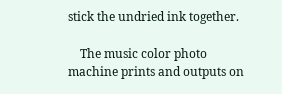stick the undried ink together.

    The music color photo machine prints and outputs on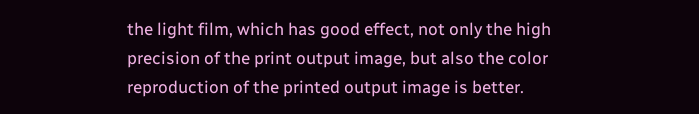the light film, which has good effect, not only the high precision of the print output image, but also the color reproduction of the printed output image is better.